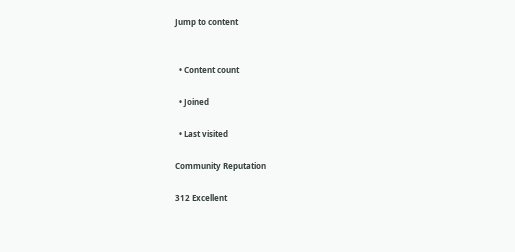Jump to content


  • Content count

  • Joined

  • Last visited

Community Reputation

312 Excellent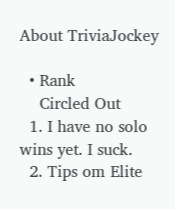About TriviaJockey

  • Rank
    Circled Out
  1. I have no solo wins yet. I suck.
  2. Tips om Elite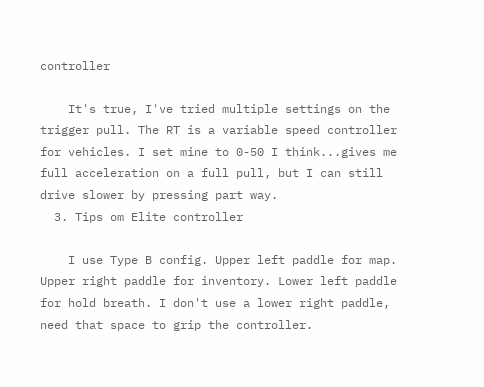controller

    It's true, I've tried multiple settings on the trigger pull. The RT is a variable speed controller for vehicles. I set mine to 0-50 I think...gives me full acceleration on a full pull, but I can still drive slower by pressing part way.
  3. Tips om Elite controller

    I use Type B config. Upper left paddle for map. Upper right paddle for inventory. Lower left paddle for hold breath. I don't use a lower right paddle, need that space to grip the controller.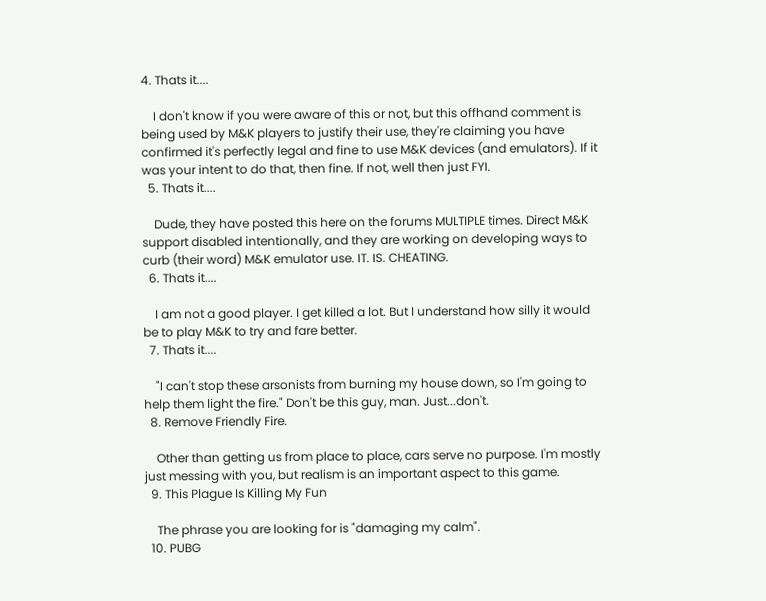4. Thats it....

    I don't know if you were aware of this or not, but this offhand comment is being used by M&K players to justify their use, they're claiming you have confirmed it's perfectly legal and fine to use M&K devices (and emulators). If it was your intent to do that, then fine. If not, well then just FYI.
  5. Thats it....

    Dude, they have posted this here on the forums MULTIPLE times. Direct M&K support disabled intentionally, and they are working on developing ways to curb (their word) M&K emulator use. IT. IS. CHEATING.
  6. Thats it....

    I am not a good player. I get killed a lot. But I understand how silly it would be to play M&K to try and fare better.
  7. Thats it....

    "I can't stop these arsonists from burning my house down, so I'm going to help them light the fire." Don't be this guy, man. Just...don't.
  8. Remove Friendly Fire.

    Other than getting us from place to place, cars serve no purpose. I'm mostly just messing with you, but realism is an important aspect to this game.
  9. This Plague Is Killing My Fun

    The phrase you are looking for is "damaging my calm".
  10. PUBG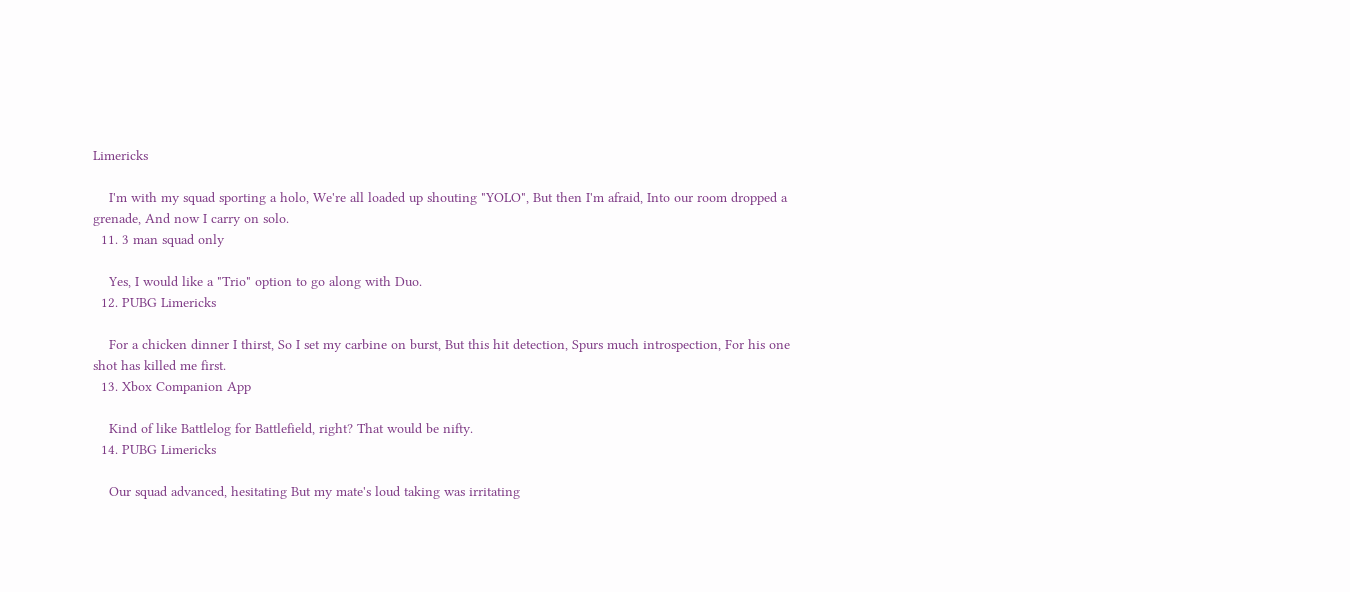Limericks

    I'm with my squad sporting a holo, We're all loaded up shouting "YOLO", But then I'm afraid, Into our room dropped a grenade, And now I carry on solo.
  11. 3 man squad only

    Yes, I would like a "Trio" option to go along with Duo.
  12. PUBG Limericks

    For a chicken dinner I thirst, So I set my carbine on burst, But this hit detection, Spurs much introspection, For his one shot has killed me first.
  13. Xbox Companion App

    Kind of like Battlelog for Battlefield, right? That would be nifty.
  14. PUBG Limericks

    Our squad advanced, hesitating But my mate's loud taking was irritating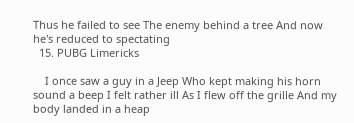Thus he failed to see The enemy behind a tree And now he's reduced to spectating
  15. PUBG Limericks

    I once saw a guy in a Jeep Who kept making his horn sound a beep I felt rather ill As I flew off the grille And my body landed in a heap